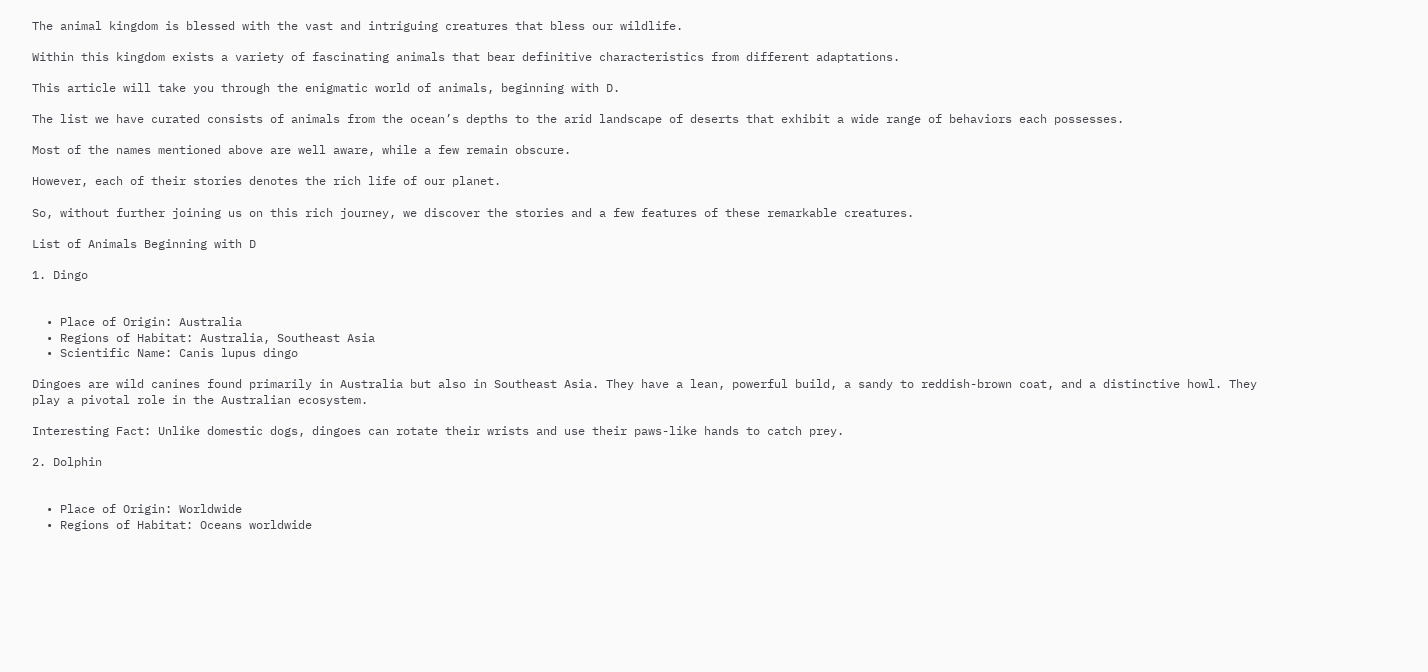The animal kingdom is blessed with the vast and intriguing creatures that bless our wildlife.

Within this kingdom exists a variety of fascinating animals that bear definitive characteristics from different adaptations.

This article will take you through the enigmatic world of animals, beginning with D.

The list we have curated consists of animals from the ocean’s depths to the arid landscape of deserts that exhibit a wide range of behaviors each possesses.

Most of the names mentioned above are well aware, while a few remain obscure.

However, each of their stories denotes the rich life of our planet.

So, without further joining us on this rich journey, we discover the stories and a few features of these remarkable creatures.

List of Animals Beginning with D

1. Dingo


  • Place of Origin: Australia
  • Regions of Habitat: Australia, Southeast Asia
  • Scientific Name: Canis lupus dingo

Dingoes are wild canines found primarily in Australia but also in Southeast Asia. They have a lean, powerful build, a sandy to reddish-brown coat, and a distinctive howl. They play a pivotal role in the Australian ecosystem.

Interesting Fact: Unlike domestic dogs, dingoes can rotate their wrists and use their paws-like hands to catch prey.

2. Dolphin


  • Place of Origin: Worldwide
  • Regions of Habitat: Oceans worldwide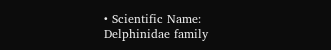• Scientific Name: Delphinidae family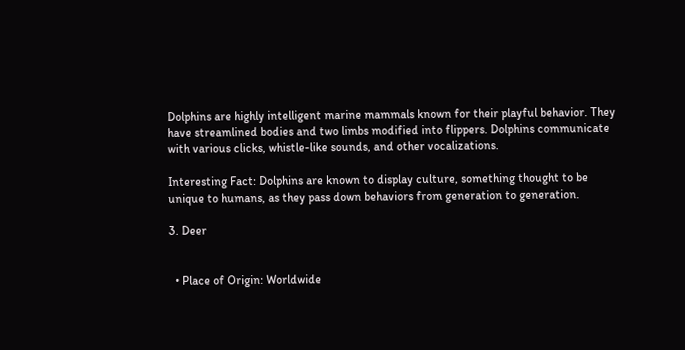Dolphins are highly intelligent marine mammals known for their playful behavior. They have streamlined bodies and two limbs modified into flippers. Dolphins communicate with various clicks, whistle-like sounds, and other vocalizations.

Interesting Fact: Dolphins are known to display culture, something thought to be unique to humans, as they pass down behaviors from generation to generation.

3. Deer


  • Place of Origin: Worldwide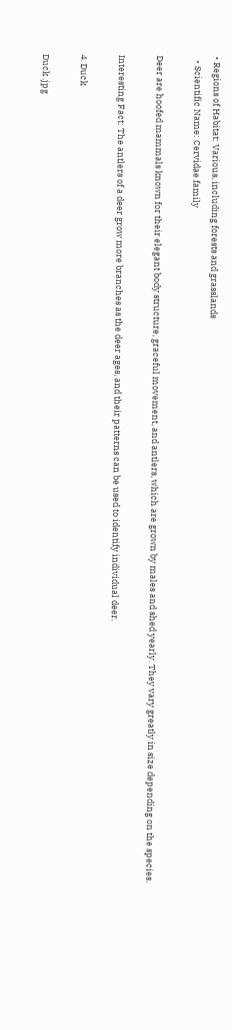• Regions of Habitat: Various, including forests and grasslands
  • Scientific Name: Cervidae family

Deer are hoofed mammals known for their elegant body structure, graceful movement, and antlers, which are grown by males and shed yearly. They vary greatly in size depending on the species.

Interesting Fact: The antlers of a deer grow more branches as the deer ages, and their patterns can be used to identify individual deer.

4. Duck

Duck .jpg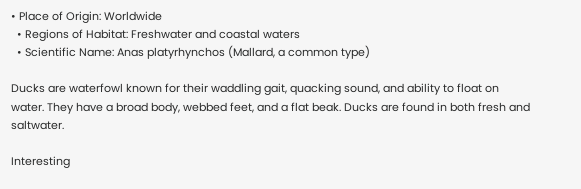• Place of Origin: Worldwide
  • Regions of Habitat: Freshwater and coastal waters
  • Scientific Name: Anas platyrhynchos (Mallard, a common type)

Ducks are waterfowl known for their waddling gait, quacking sound, and ability to float on water. They have a broad body, webbed feet, and a flat beak. Ducks are found in both fresh and saltwater.

Interesting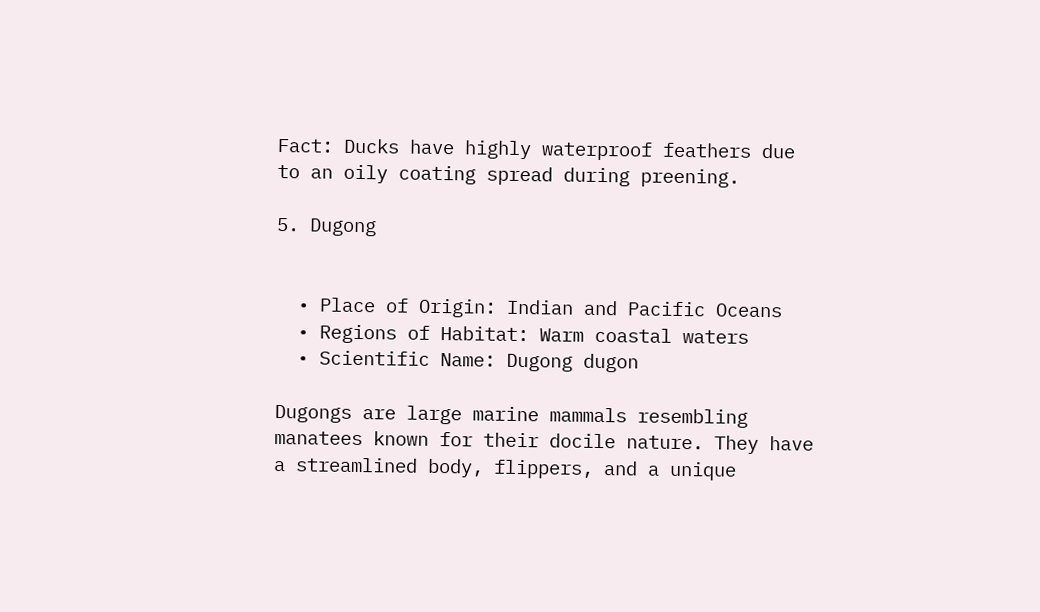Fact: Ducks have highly waterproof feathers due to an oily coating spread during preening.

5. Dugong


  • Place of Origin: Indian and Pacific Oceans
  • Regions of Habitat: Warm coastal waters
  • Scientific Name: Dugong dugon

Dugongs are large marine mammals resembling manatees known for their docile nature. They have a streamlined body, flippers, and a unique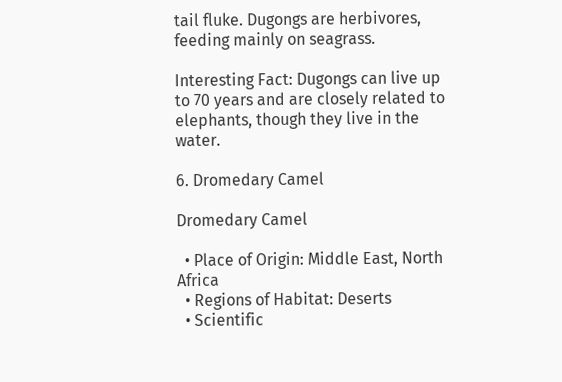tail fluke. Dugongs are herbivores, feeding mainly on seagrass.

Interesting Fact: Dugongs can live up to 70 years and are closely related to elephants, though they live in the water.

6. Dromedary Camel

Dromedary Camel

  • Place of Origin: Middle East, North Africa
  • Regions of Habitat: Deserts
  • Scientific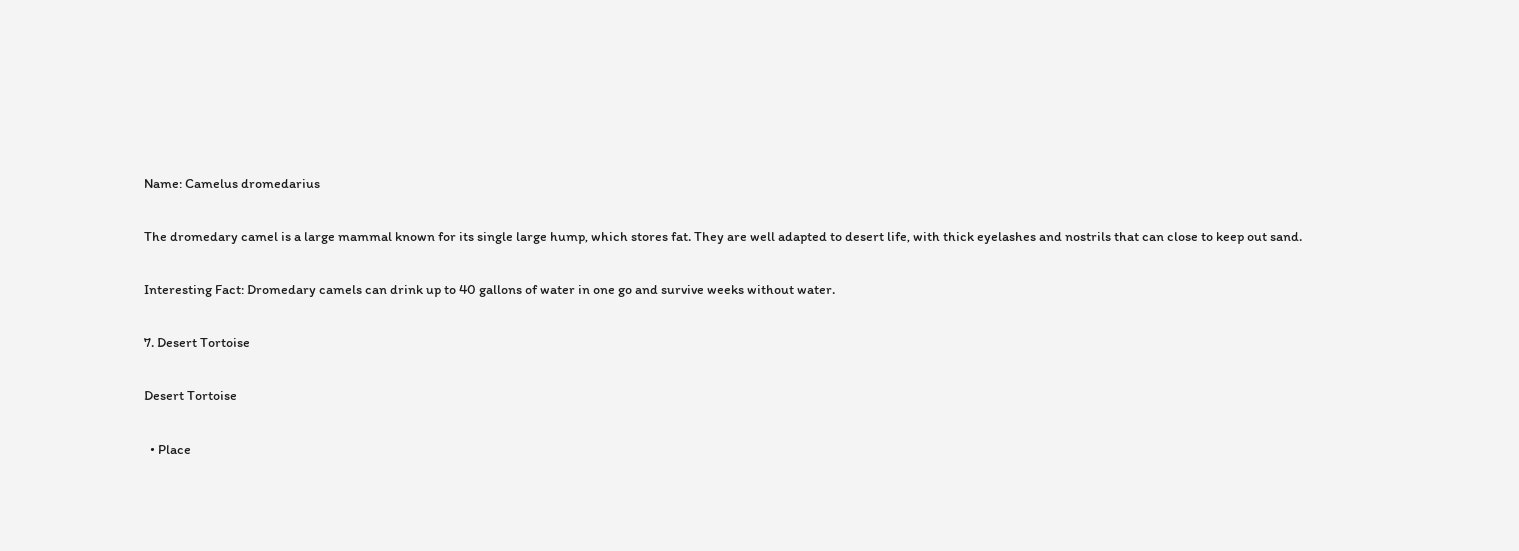Name: Camelus dromedarius

The dromedary camel is a large mammal known for its single large hump, which stores fat. They are well adapted to desert life, with thick eyelashes and nostrils that can close to keep out sand.

Interesting Fact: Dromedary camels can drink up to 40 gallons of water in one go and survive weeks without water.

7. Desert Tortoise

Desert Tortoise

  • Place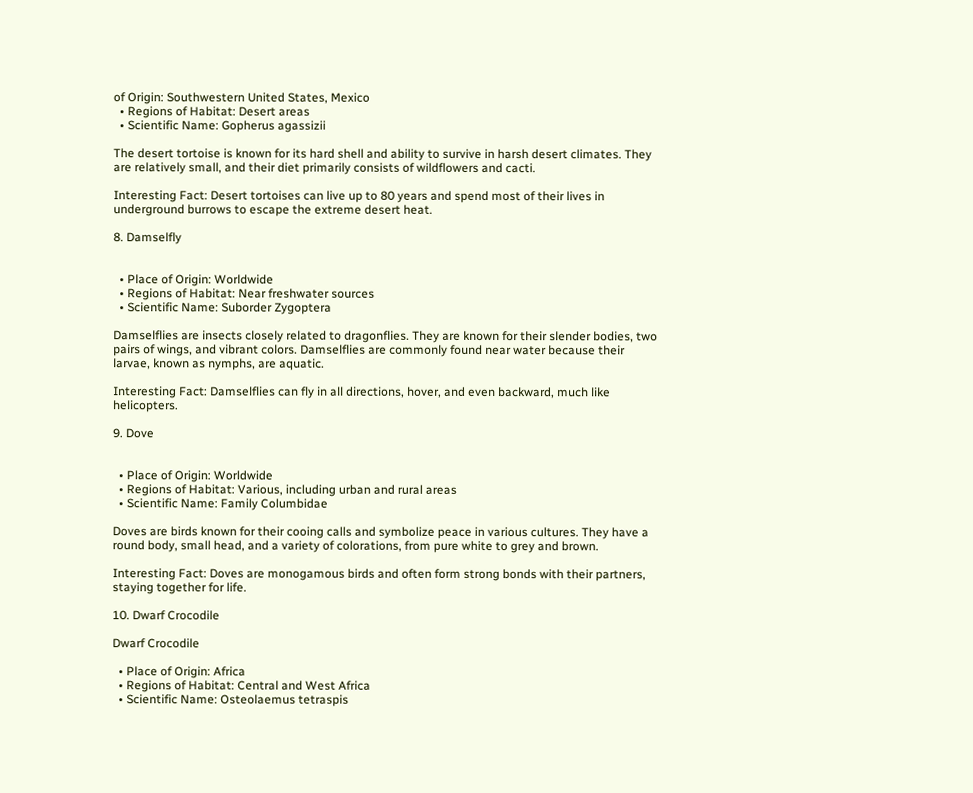of Origin: Southwestern United States, Mexico
  • Regions of Habitat: Desert areas
  • Scientific Name: Gopherus agassizii

The desert tortoise is known for its hard shell and ability to survive in harsh desert climates. They are relatively small, and their diet primarily consists of wildflowers and cacti.

Interesting Fact: Desert tortoises can live up to 80 years and spend most of their lives in underground burrows to escape the extreme desert heat.

8. Damselfly


  • Place of Origin: Worldwide
  • Regions of Habitat: Near freshwater sources
  • Scientific Name: Suborder Zygoptera

Damselflies are insects closely related to dragonflies. They are known for their slender bodies, two pairs of wings, and vibrant colors. Damselflies are commonly found near water because their larvae, known as nymphs, are aquatic.

Interesting Fact: Damselflies can fly in all directions, hover, and even backward, much like helicopters.

9. Dove


  • Place of Origin: Worldwide
  • Regions of Habitat: Various, including urban and rural areas
  • Scientific Name: Family Columbidae

Doves are birds known for their cooing calls and symbolize peace in various cultures. They have a round body, small head, and a variety of colorations, from pure white to grey and brown.

Interesting Fact: Doves are monogamous birds and often form strong bonds with their partners, staying together for life.

10. Dwarf Crocodile

Dwarf Crocodile

  • Place of Origin: Africa
  • Regions of Habitat: Central and West Africa
  • Scientific Name: Osteolaemus tetraspis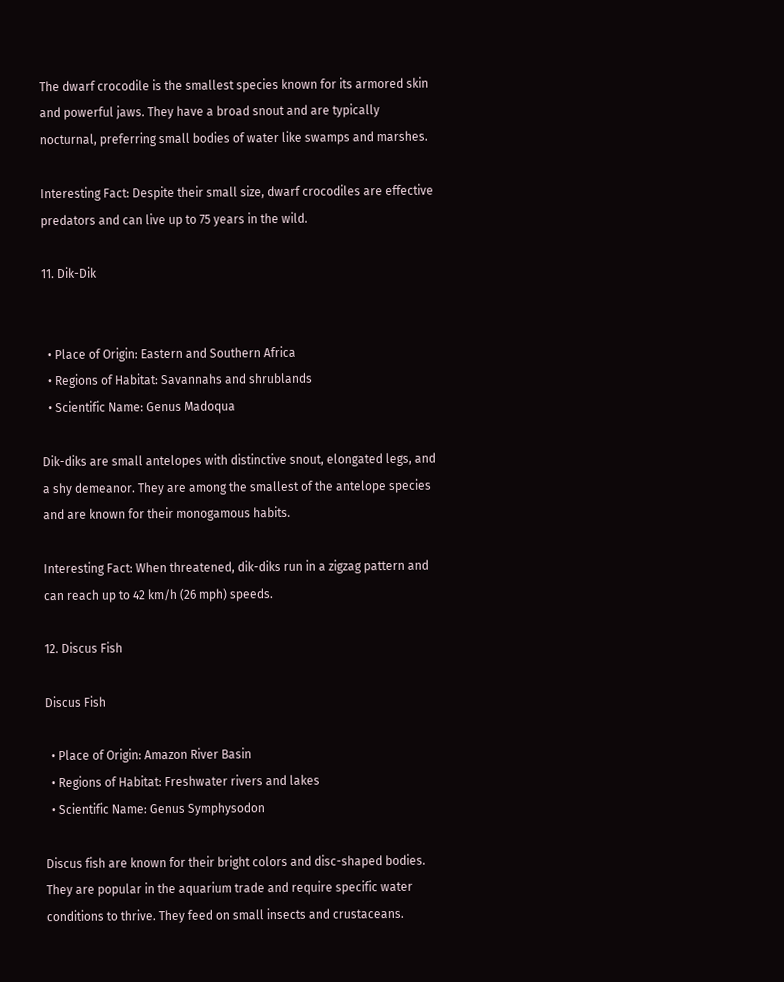The dwarf crocodile is the smallest species known for its armored skin and powerful jaws. They have a broad snout and are typically nocturnal, preferring small bodies of water like swamps and marshes.

Interesting Fact: Despite their small size, dwarf crocodiles are effective predators and can live up to 75 years in the wild.

11. Dik-Dik


  • Place of Origin: Eastern and Southern Africa
  • Regions of Habitat: Savannahs and shrublands
  • Scientific Name: Genus Madoqua

Dik-diks are small antelopes with distinctive snout, elongated legs, and a shy demeanor. They are among the smallest of the antelope species and are known for their monogamous habits.

Interesting Fact: When threatened, dik-diks run in a zigzag pattern and can reach up to 42 km/h (26 mph) speeds.

12. Discus Fish

Discus Fish

  • Place of Origin: Amazon River Basin
  • Regions of Habitat: Freshwater rivers and lakes
  • Scientific Name: Genus Symphysodon

Discus fish are known for their bright colors and disc-shaped bodies. They are popular in the aquarium trade and require specific water conditions to thrive. They feed on small insects and crustaceans.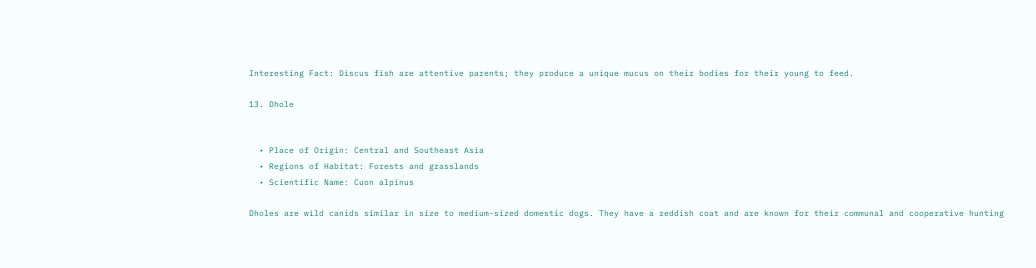Interesting Fact: Discus fish are attentive parents; they produce a unique mucus on their bodies for their young to feed.

13. Dhole


  • Place of Origin: Central and Southeast Asia
  • Regions of Habitat: Forests and grasslands
  • Scientific Name: Cuon alpinus

Dholes are wild canids similar in size to medium-sized domestic dogs. They have a reddish coat and are known for their communal and cooperative hunting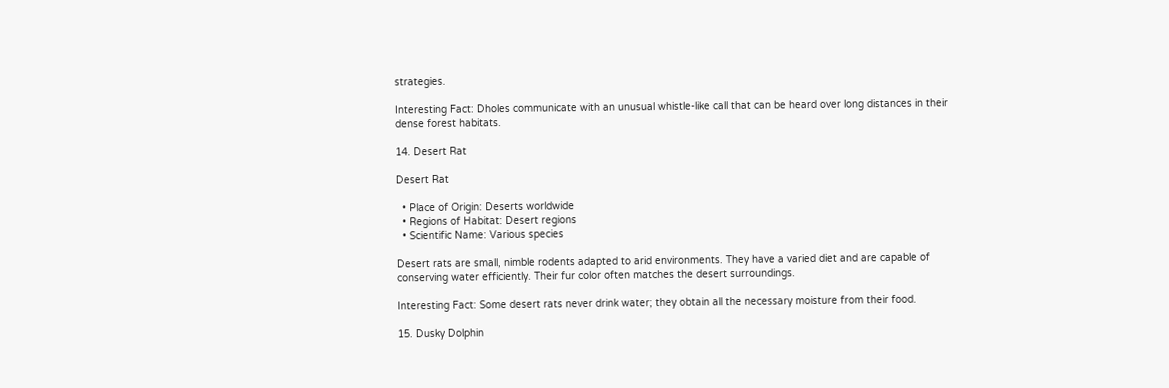strategies.

Interesting Fact: Dholes communicate with an unusual whistle-like call that can be heard over long distances in their dense forest habitats.

14. Desert Rat

Desert Rat

  • Place of Origin: Deserts worldwide
  • Regions of Habitat: Desert regions
  • Scientific Name: Various species

Desert rats are small, nimble rodents adapted to arid environments. They have a varied diet and are capable of conserving water efficiently. Their fur color often matches the desert surroundings.

Interesting Fact: Some desert rats never drink water; they obtain all the necessary moisture from their food.

15. Dusky Dolphin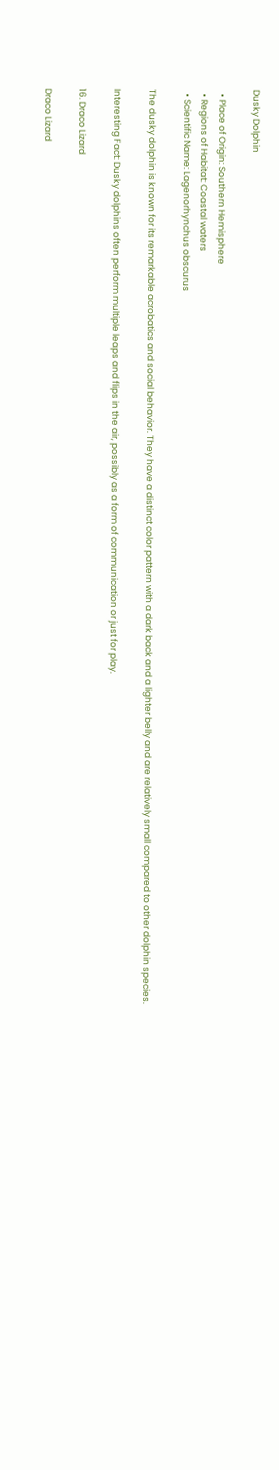Dusky Dolphin

  • Place of Origin: Southern Hemisphere
  • Regions of Habitat: Coastal waters
  • Scientific Name: Lagenorhynchus obscurus

The dusky dolphin is known for its remarkable acrobatics and social behavior. They have a distinct color pattern with a dark back and a lighter belly and are relatively small compared to other dolphin species.

Interesting Fact: Dusky dolphins often perform multiple leaps and flips in the air, possibly as a form of communication or just for play.

16. Draco Lizard

Draco Lizard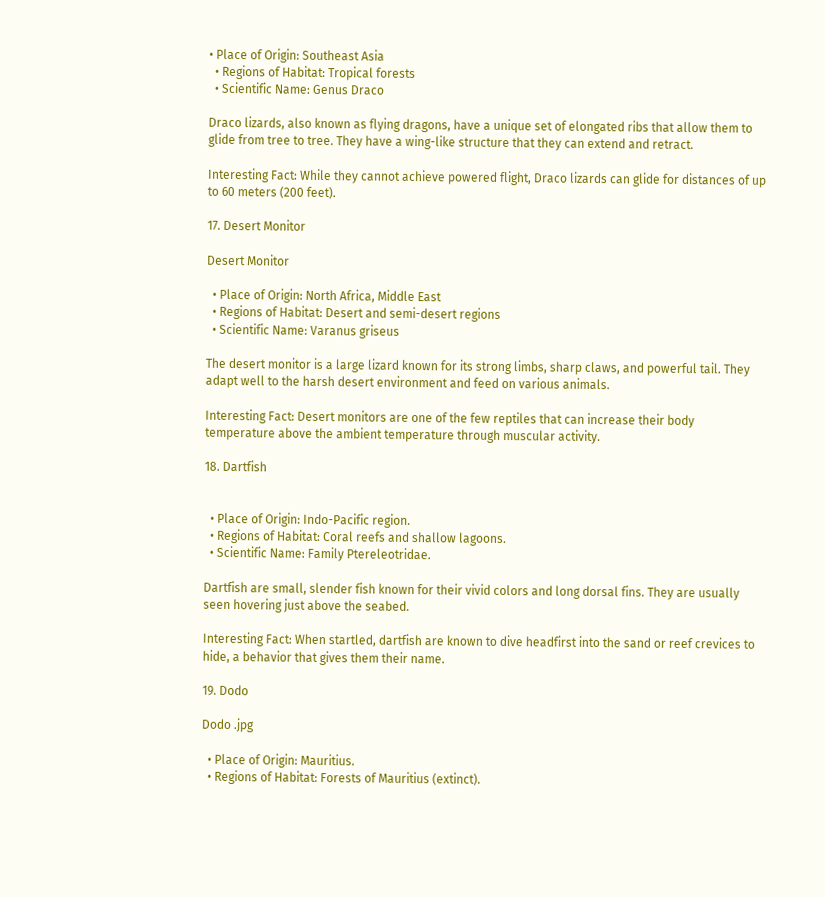• Place of Origin: Southeast Asia
  • Regions of Habitat: Tropical forests
  • Scientific Name: Genus Draco

Draco lizards, also known as flying dragons, have a unique set of elongated ribs that allow them to glide from tree to tree. They have a wing-like structure that they can extend and retract.

Interesting Fact: While they cannot achieve powered flight, Draco lizards can glide for distances of up to 60 meters (200 feet).

17. Desert Monitor

Desert Monitor

  • Place of Origin: North Africa, Middle East
  • Regions of Habitat: Desert and semi-desert regions
  • Scientific Name: Varanus griseus

The desert monitor is a large lizard known for its strong limbs, sharp claws, and powerful tail. They adapt well to the harsh desert environment and feed on various animals.

Interesting Fact: Desert monitors are one of the few reptiles that can increase their body temperature above the ambient temperature through muscular activity.

18. Dartfish


  • Place of Origin: Indo-Pacific region.
  • Regions of Habitat: Coral reefs and shallow lagoons.
  • Scientific Name: Family Ptereleotridae.

Dartfish are small, slender fish known for their vivid colors and long dorsal fins. They are usually seen hovering just above the seabed.

Interesting Fact: When startled, dartfish are known to dive headfirst into the sand or reef crevices to hide, a behavior that gives them their name.

19. Dodo

Dodo .jpg

  • Place of Origin: Mauritius.
  • Regions of Habitat: Forests of Mauritius (extinct).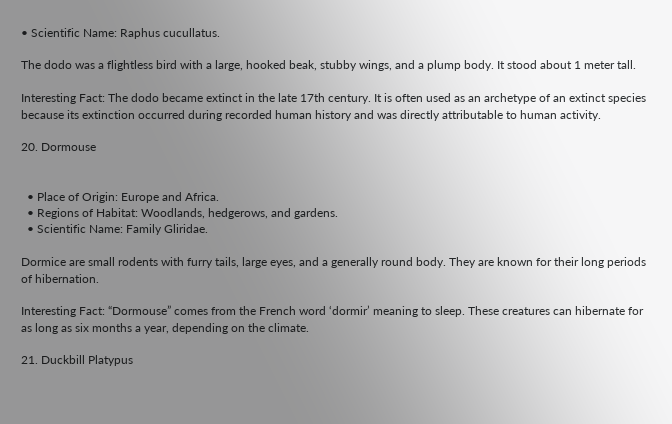• Scientific Name: Raphus cucullatus.

The dodo was a flightless bird with a large, hooked beak, stubby wings, and a plump body. It stood about 1 meter tall.

Interesting Fact: The dodo became extinct in the late 17th century. It is often used as an archetype of an extinct species because its extinction occurred during recorded human history and was directly attributable to human activity.

20. Dormouse


  • Place of Origin: Europe and Africa.
  • Regions of Habitat: Woodlands, hedgerows, and gardens.
  • Scientific Name: Family Gliridae.

Dormice are small rodents with furry tails, large eyes, and a generally round body. They are known for their long periods of hibernation.

Interesting Fact: “Dormouse” comes from the French word ‘dormir’ meaning to sleep. These creatures can hibernate for as long as six months a year, depending on the climate.

21. Duckbill Platypus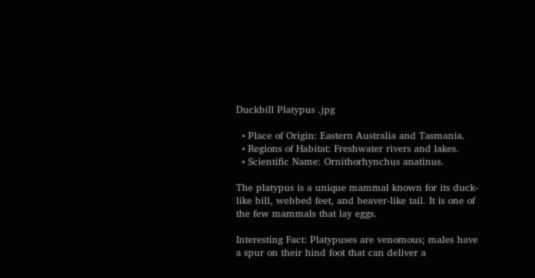Duckbill Platypus .jpg

  • Place of Origin: Eastern Australia and Tasmania.
  • Regions of Habitat: Freshwater rivers and lakes.
  • Scientific Name: Ornithorhynchus anatinus.

The platypus is a unique mammal known for its duck-like bill, webbed feet, and beaver-like tail. It is one of the few mammals that lay eggs.

Interesting Fact: Platypuses are venomous; males have a spur on their hind foot that can deliver a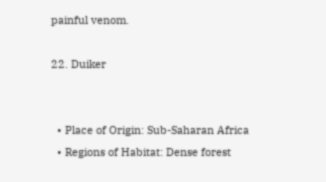painful venom.

22. Duiker


  • Place of Origin: Sub-Saharan Africa
  • Regions of Habitat: Dense forest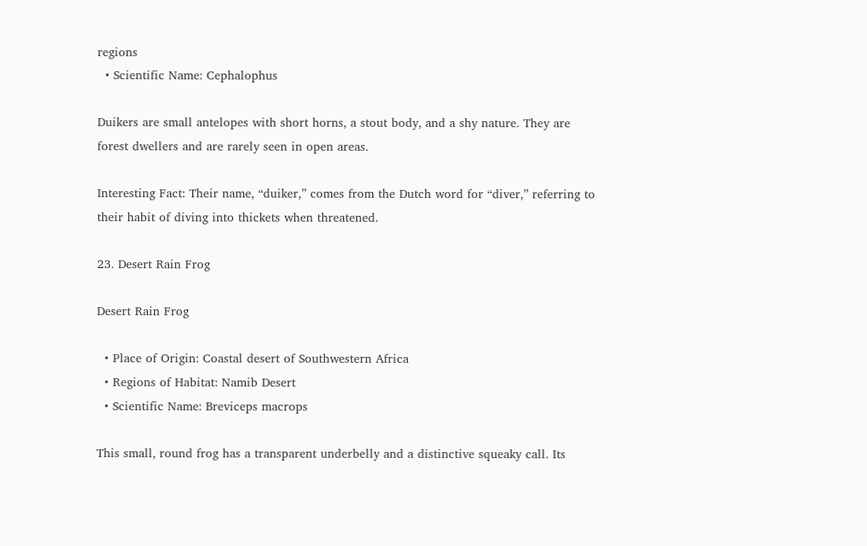regions
  • Scientific Name: Cephalophus

Duikers are small antelopes with short horns, a stout body, and a shy nature. They are forest dwellers and are rarely seen in open areas.

Interesting Fact: Their name, “duiker,” comes from the Dutch word for “diver,” referring to their habit of diving into thickets when threatened.

23. Desert Rain Frog

Desert Rain Frog

  • Place of Origin: Coastal desert of Southwestern Africa
  • Regions of Habitat: Namib Desert
  • Scientific Name: Breviceps macrops

This small, round frog has a transparent underbelly and a distinctive squeaky call. Its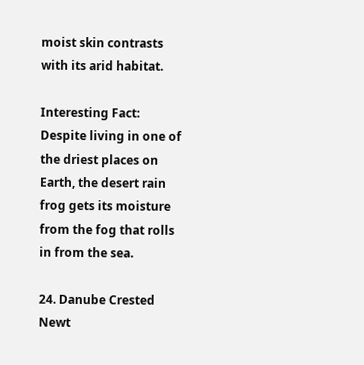moist skin contrasts with its arid habitat.

Interesting Fact: Despite living in one of the driest places on Earth, the desert rain frog gets its moisture from the fog that rolls in from the sea.

24. Danube Crested Newt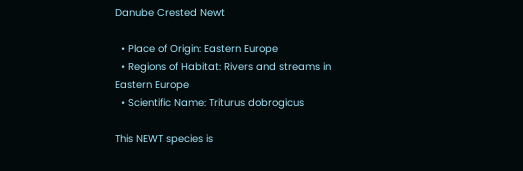Danube Crested Newt

  • Place of Origin: Eastern Europe
  • Regions of Habitat: Rivers and streams in Eastern Europe
  • Scientific Name: Triturus dobrogicus

This NEWT species is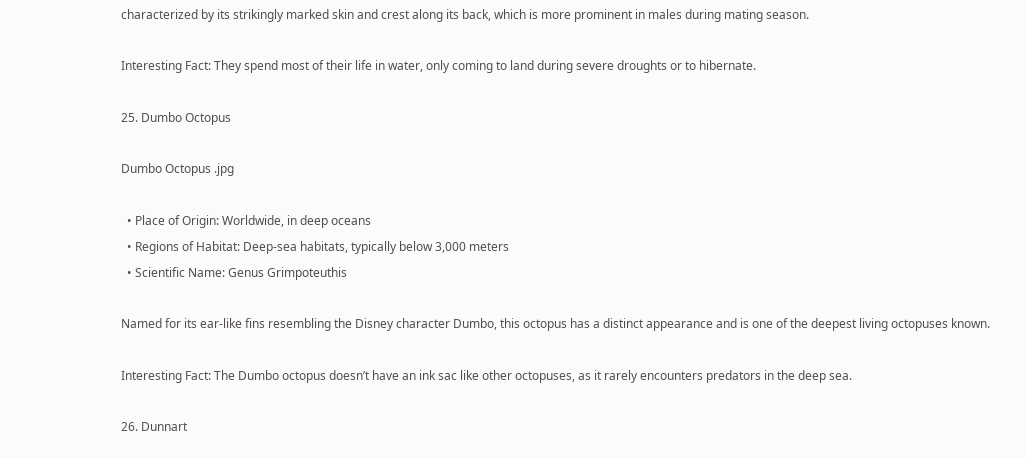characterized by its strikingly marked skin and crest along its back, which is more prominent in males during mating season.

Interesting Fact: They spend most of their life in water, only coming to land during severe droughts or to hibernate.

25. Dumbo Octopus

Dumbo Octopus .jpg

  • Place of Origin: Worldwide, in deep oceans
  • Regions of Habitat: Deep-sea habitats, typically below 3,000 meters
  • Scientific Name: Genus Grimpoteuthis

Named for its ear-like fins resembling the Disney character Dumbo, this octopus has a distinct appearance and is one of the deepest living octopuses known.

Interesting Fact: The Dumbo octopus doesn’t have an ink sac like other octopuses, as it rarely encounters predators in the deep sea.

26. Dunnart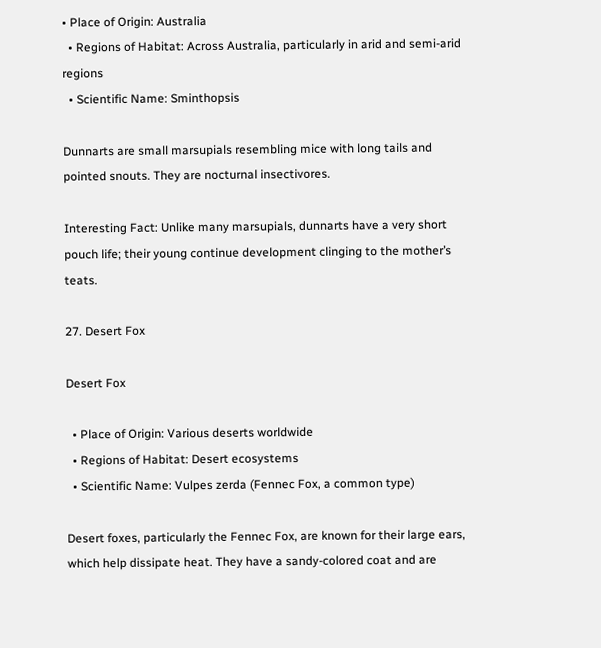• Place of Origin: Australia
  • Regions of Habitat: Across Australia, particularly in arid and semi-arid regions
  • Scientific Name: Sminthopsis

Dunnarts are small marsupials resembling mice with long tails and pointed snouts. They are nocturnal insectivores.

Interesting Fact: Unlike many marsupials, dunnarts have a very short pouch life; their young continue development clinging to the mother’s teats.

27. Desert Fox

Desert Fox

  • Place of Origin: Various deserts worldwide
  • Regions of Habitat: Desert ecosystems
  • Scientific Name: Vulpes zerda (Fennec Fox, a common type)

Desert foxes, particularly the Fennec Fox, are known for their large ears, which help dissipate heat. They have a sandy-colored coat and are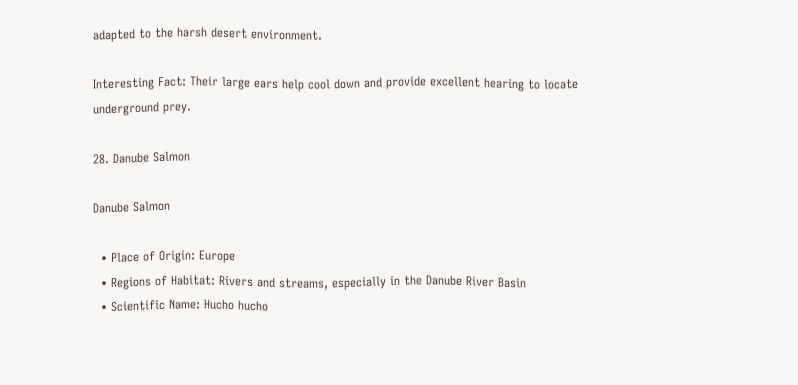adapted to the harsh desert environment.

Interesting Fact: Their large ears help cool down and provide excellent hearing to locate underground prey.

28. Danube Salmon

Danube Salmon

  • Place of Origin: Europe
  • Regions of Habitat: Rivers and streams, especially in the Danube River Basin
  • Scientific Name: Hucho hucho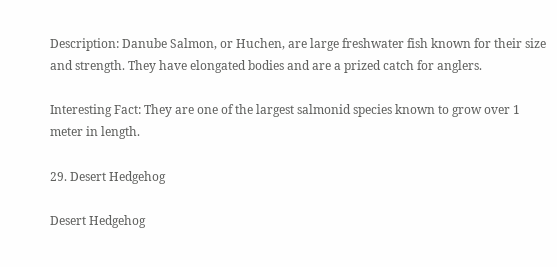Description: Danube Salmon, or Huchen, are large freshwater fish known for their size and strength. They have elongated bodies and are a prized catch for anglers.

Interesting Fact: They are one of the largest salmonid species known to grow over 1 meter in length.

29. Desert Hedgehog

Desert Hedgehog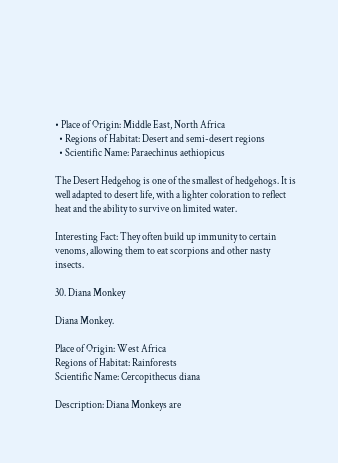• Place of Origin: Middle East, North Africa
  • Regions of Habitat: Desert and semi-desert regions
  • Scientific Name: Paraechinus aethiopicus

The Desert Hedgehog is one of the smallest of hedgehogs. It is well adapted to desert life, with a lighter coloration to reflect heat and the ability to survive on limited water.

Interesting Fact: They often build up immunity to certain venoms, allowing them to eat scorpions and other nasty insects.

30. Diana Monkey

Diana Monkey.

Place of Origin: West Africa
Regions of Habitat: Rainforests
Scientific Name: Cercopithecus diana

Description: Diana Monkeys are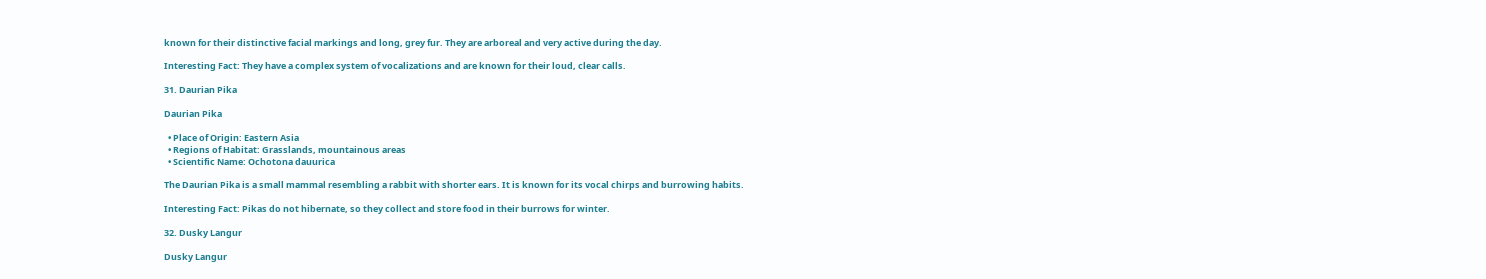known for their distinctive facial markings and long, grey fur. They are arboreal and very active during the day.

Interesting Fact: They have a complex system of vocalizations and are known for their loud, clear calls.

31. Daurian Pika

Daurian Pika

  • Place of Origin: Eastern Asia
  • Regions of Habitat: Grasslands, mountainous areas
  • Scientific Name: Ochotona dauurica

The Daurian Pika is a small mammal resembling a rabbit with shorter ears. It is known for its vocal chirps and burrowing habits.

Interesting Fact: Pikas do not hibernate, so they collect and store food in their burrows for winter.

32. Dusky Langur

Dusky Langur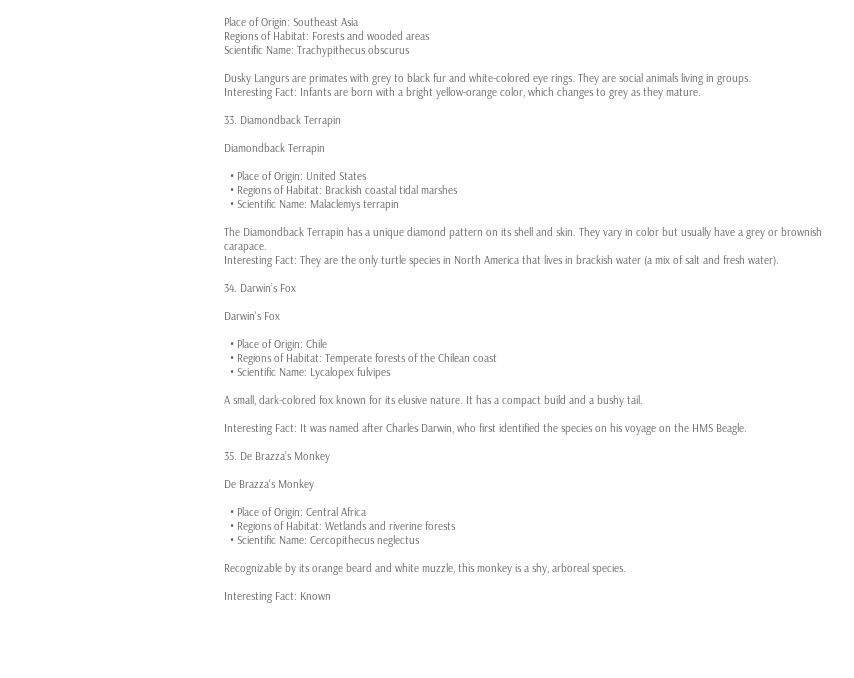Place of Origin: Southeast Asia
Regions of Habitat: Forests and wooded areas
Scientific Name: Trachypithecus obscurus

Dusky Langurs are primates with grey to black fur and white-colored eye rings. They are social animals living in groups.
Interesting Fact: Infants are born with a bright yellow-orange color, which changes to grey as they mature.

33. Diamondback Terrapin

Diamondback Terrapin

  • Place of Origin: United States
  • Regions of Habitat: Brackish coastal tidal marshes
  • Scientific Name: Malaclemys terrapin

The Diamondback Terrapin has a unique diamond pattern on its shell and skin. They vary in color but usually have a grey or brownish carapace.
Interesting Fact: They are the only turtle species in North America that lives in brackish water (a mix of salt and fresh water).

34. Darwin’s Fox

Darwin's Fox

  • Place of Origin: Chile
  • Regions of Habitat: Temperate forests of the Chilean coast
  • Scientific Name: Lycalopex fulvipes

A small, dark-colored fox known for its elusive nature. It has a compact build and a bushy tail.

Interesting Fact: It was named after Charles Darwin, who first identified the species on his voyage on the HMS Beagle.

35. De Brazza’s Monkey

De Brazza's Monkey

  • Place of Origin: Central Africa
  • Regions of Habitat: Wetlands and riverine forests
  • Scientific Name: Cercopithecus neglectus

Recognizable by its orange beard and white muzzle, this monkey is a shy, arboreal species.

Interesting Fact: Known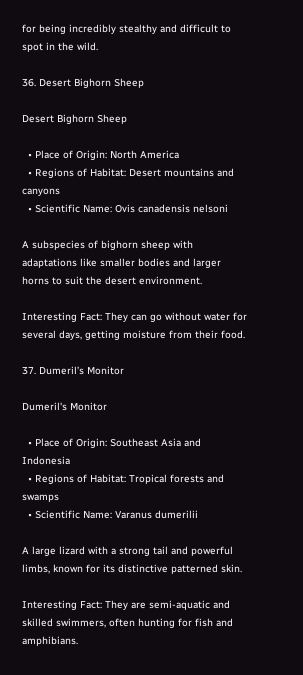for being incredibly stealthy and difficult to spot in the wild.

36. Desert Bighorn Sheep

Desert Bighorn Sheep

  • Place of Origin: North America
  • Regions of Habitat: Desert mountains and canyons
  • Scientific Name: Ovis canadensis nelsoni

A subspecies of bighorn sheep with adaptations like smaller bodies and larger horns to suit the desert environment.

Interesting Fact: They can go without water for several days, getting moisture from their food.

37. Dumeril’s Monitor

Dumeril's Monitor

  • Place of Origin: Southeast Asia and Indonesia
  • Regions of Habitat: Tropical forests and swamps
  • Scientific Name: Varanus dumerilii

A large lizard with a strong tail and powerful limbs, known for its distinctive patterned skin.

Interesting Fact: They are semi-aquatic and skilled swimmers, often hunting for fish and amphibians.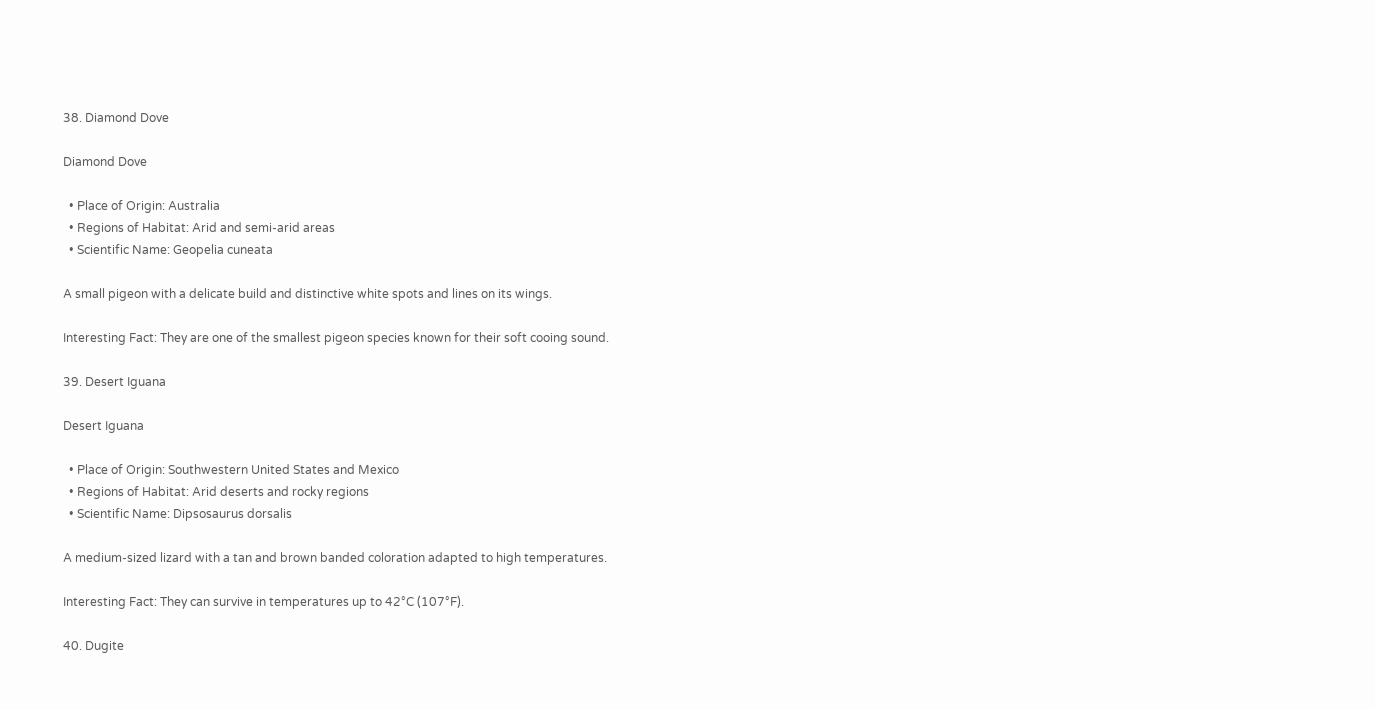38. Diamond Dove

Diamond Dove

  • Place of Origin: Australia
  • Regions of Habitat: Arid and semi-arid areas
  • Scientific Name: Geopelia cuneata

A small pigeon with a delicate build and distinctive white spots and lines on its wings.

Interesting Fact: They are one of the smallest pigeon species known for their soft cooing sound.

39. Desert Iguana

Desert Iguana

  • Place of Origin: Southwestern United States and Mexico
  • Regions of Habitat: Arid deserts and rocky regions
  • Scientific Name: Dipsosaurus dorsalis

A medium-sized lizard with a tan and brown banded coloration adapted to high temperatures.

Interesting Fact: They can survive in temperatures up to 42°C (107°F).

40. Dugite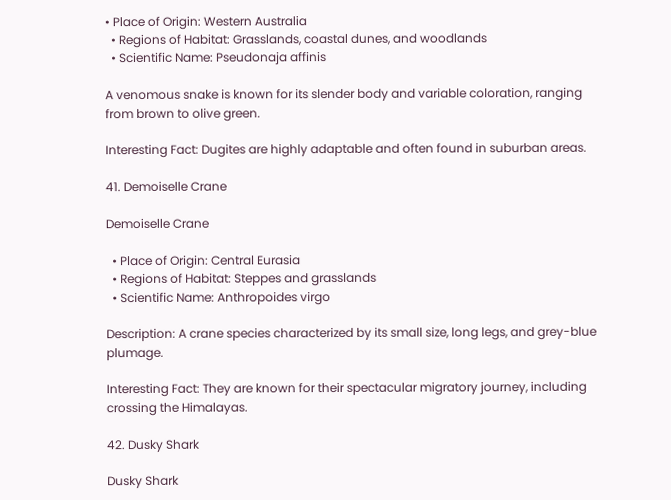• Place of Origin: Western Australia
  • Regions of Habitat: Grasslands, coastal dunes, and woodlands
  • Scientific Name: Pseudonaja affinis

A venomous snake is known for its slender body and variable coloration, ranging from brown to olive green.

Interesting Fact: Dugites are highly adaptable and often found in suburban areas.

41. Demoiselle Crane

Demoiselle Crane

  • Place of Origin: Central Eurasia
  • Regions of Habitat: Steppes and grasslands
  • Scientific Name: Anthropoides virgo

Description: A crane species characterized by its small size, long legs, and grey-blue plumage.

Interesting Fact: They are known for their spectacular migratory journey, including crossing the Himalayas.

42. Dusky Shark

Dusky Shark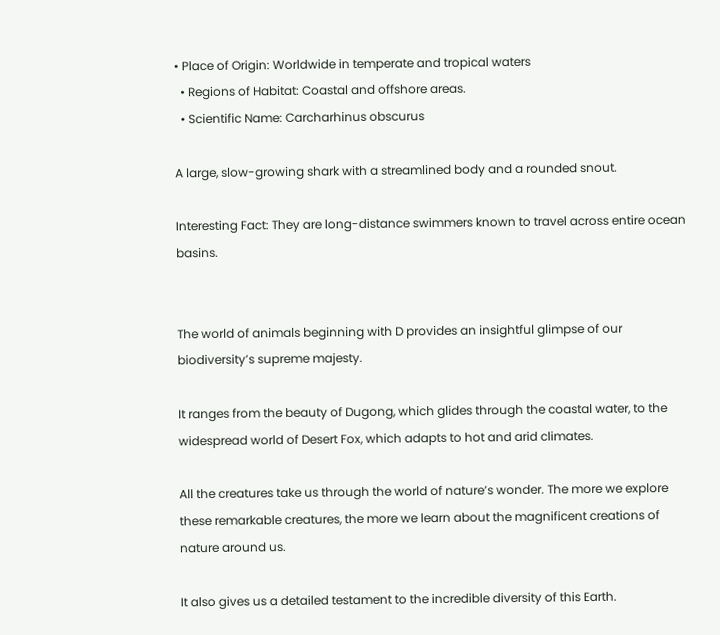• Place of Origin: Worldwide in temperate and tropical waters
  • Regions of Habitat: Coastal and offshore areas.
  • Scientific Name: Carcharhinus obscurus

A large, slow-growing shark with a streamlined body and a rounded snout.

Interesting Fact: They are long-distance swimmers known to travel across entire ocean basins.


The world of animals beginning with D provides an insightful glimpse of our biodiversity’s supreme majesty.

It ranges from the beauty of Dugong, which glides through the coastal water, to the widespread world of Desert Fox, which adapts to hot and arid climates.

All the creatures take us through the world of nature’s wonder. The more we explore these remarkable creatures, the more we learn about the magnificent creations of nature around us.

It also gives us a detailed testament to the incredible diversity of this Earth.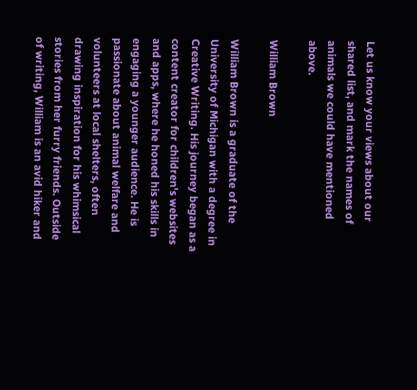Let us know your views about our shared list, and mark the names of animals we could have mentioned above.

William Brown

William Brown is a graduate of the University of Michigan with a degree in Creative Writing. His journey began as a content creator for children's websites and apps, where he honed his skills in engaging a younger audience. He is passionate about animal welfare and volunteers at local shelters, often drawing inspiration for his whimsical stories from her furry friends. Outside of writing, William is an avid hiker and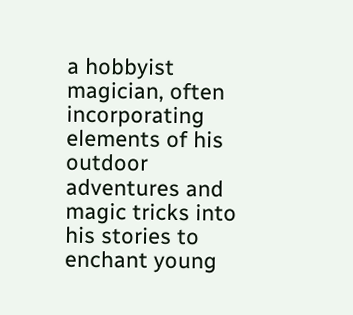a hobbyist magician, often incorporating elements of his outdoor adventures and magic tricks into his stories to enchant young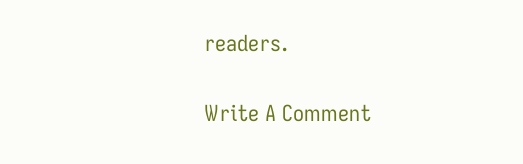readers.

Write A Comment